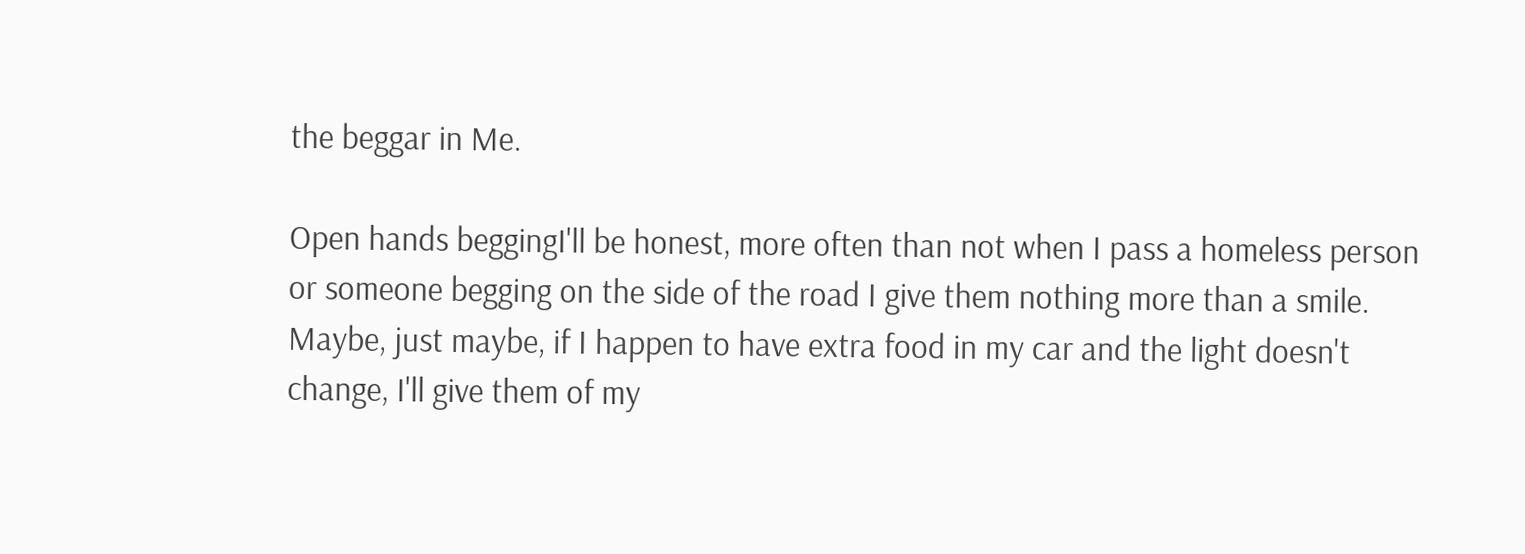the beggar in Me.

Open hands beggingI'll be honest, more often than not when I pass a homeless person or someone begging on the side of the road I give them nothing more than a smile. Maybe, just maybe, if I happen to have extra food in my car and the light doesn't change, I'll give them of my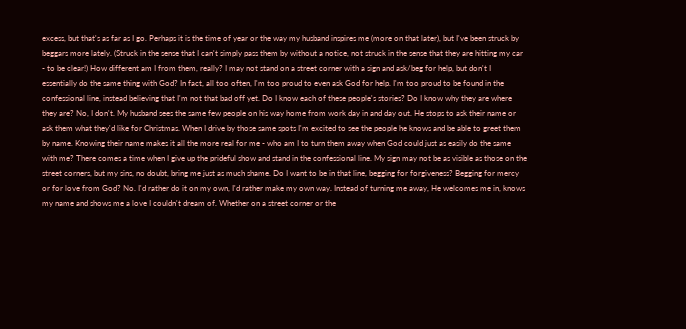excess, but that's as far as I go. Perhaps it is the time of year or the way my husband inspires me (more on that later), but I've been struck by beggars more lately. (Struck in the sense that I can't simply pass them by without a notice, not struck in the sense that they are hitting my car - to be clear!) How different am I from them, really? I may not stand on a street corner with a sign and ask/beg for help, but don't I essentially do the same thing with God? In fact, all too often, I'm too proud to even ask God for help. I'm too proud to be found in the confessional line, instead believing that I'm not that bad off yet. Do I know each of these people's stories? Do I know why they are where they are? No, I don't. My husband sees the same few people on his way home from work day in and day out. He stops to ask their name or ask them what they'd like for Christmas. When I drive by those same spots I'm excited to see the people he knows and be able to greet them by name. Knowing their name makes it all the more real for me - who am I to turn them away when God could just as easily do the same with me? There comes a time when I give up the prideful show and stand in the confessional line. My sign may not be as visible as those on the street corners, but my sins, no doubt, bring me just as much shame. Do I want to be in that line, begging for forgiveness? Begging for mercy or for love from God? No. I'd rather do it on my own, I'd rather make my own way. Instead of turning me away, He welcomes me in, knows my name and shows me a love I couldn't dream of. Whether on a street corner or the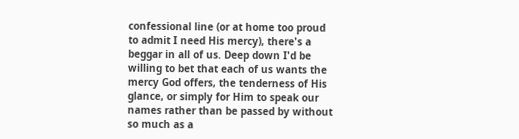confessional line (or at home too proud to admit I need His mercy), there's a beggar in all of us. Deep down I'd be willing to bet that each of us wants the mercy God offers, the tenderness of His glance, or simply for Him to speak our names rather than be passed by without so much as a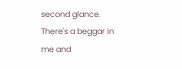second glance. There's a beggar in me and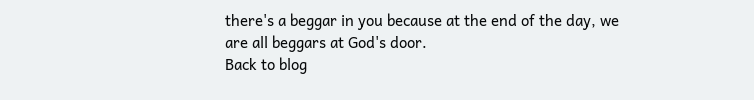there's a beggar in you because at the end of the day, we are all beggars at God's door.
Back to blog